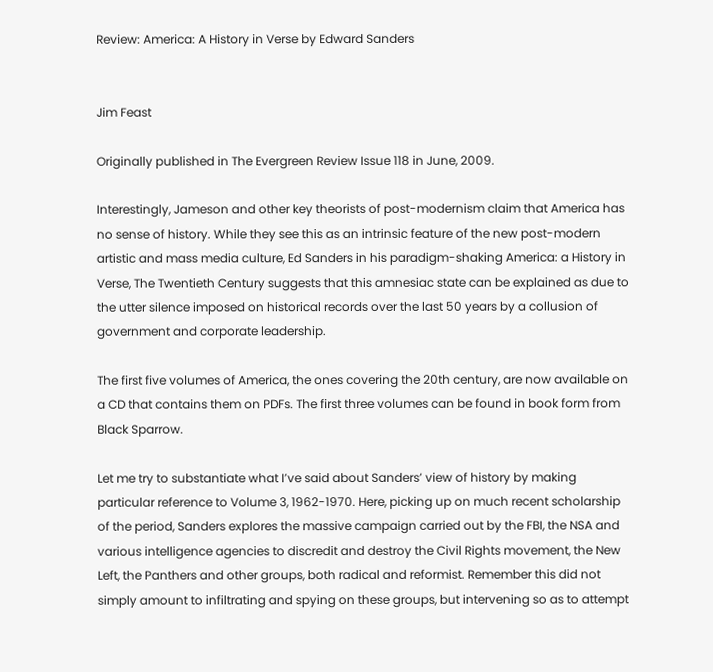Review: America: A History in Verse by Edward Sanders


Jim Feast

Originally published in The Evergreen Review Issue 118 in June, 2009.

Interestingly, Jameson and other key theorists of post-modernism claim that America has no sense of history. While they see this as an intrinsic feature of the new post-modern artistic and mass media culture, Ed Sanders in his paradigm-shaking America: a History in Verse, The Twentieth Century suggests that this amnesiac state can be explained as due to the utter silence imposed on historical records over the last 50 years by a collusion of government and corporate leadership.

The first five volumes of America, the ones covering the 20th century, are now available on a CD that contains them on PDFs. The first three volumes can be found in book form from Black Sparrow.

Let me try to substantiate what I’ve said about Sanders’ view of history by making particular reference to Volume 3, 1962-1970. Here, picking up on much recent scholarship of the period, Sanders explores the massive campaign carried out by the FBI, the NSA and various intelligence agencies to discredit and destroy the Civil Rights movement, the New Left, the Panthers and other groups, both radical and reformist. Remember this did not simply amount to infiltrating and spying on these groups, but intervening so as to attempt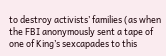to destroy activists’ families (as when the FBI anonymously sent a tape of one of King’s sexcapades to this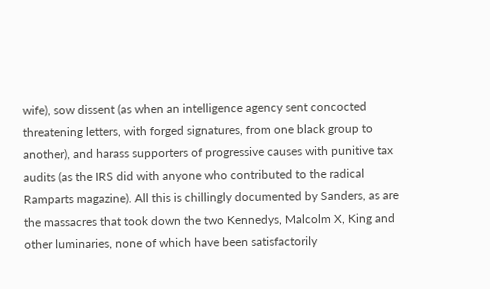wife), sow dissent (as when an intelligence agency sent concocted threatening letters, with forged signatures, from one black group to another), and harass supporters of progressive causes with punitive tax audits (as the IRS did with anyone who contributed to the radical Ramparts magazine). All this is chillingly documented by Sanders, as are the massacres that took down the two Kennedys, Malcolm X, King and other luminaries, none of which have been satisfactorily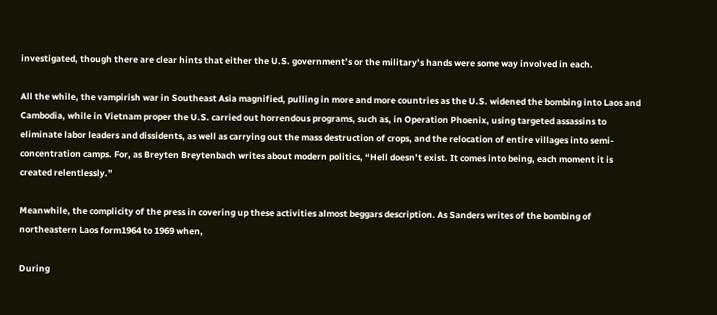investigated, though there are clear hints that either the U.S. government’s or the military’s hands were some way involved in each.

All the while, the vampirish war in Southeast Asia magnified, pulling in more and more countries as the U.S. widened the bombing into Laos and Cambodia, while in Vietnam proper the U.S. carried out horrendous programs, such as, in Operation Phoenix, using targeted assassins to eliminate labor leaders and dissidents, as well as carrying out the mass destruction of crops, and the relocation of entire villages into semi-concentration camps. For, as Breyten Breytenbach writes about modern politics, “Hell doesn’t exist. It comes into being, each moment it is created relentlessly.”

Meanwhile, the complicity of the press in covering up these activities almost beggars description. As Sanders writes of the bombing of northeastern Laos form1964 to 1969 when,

During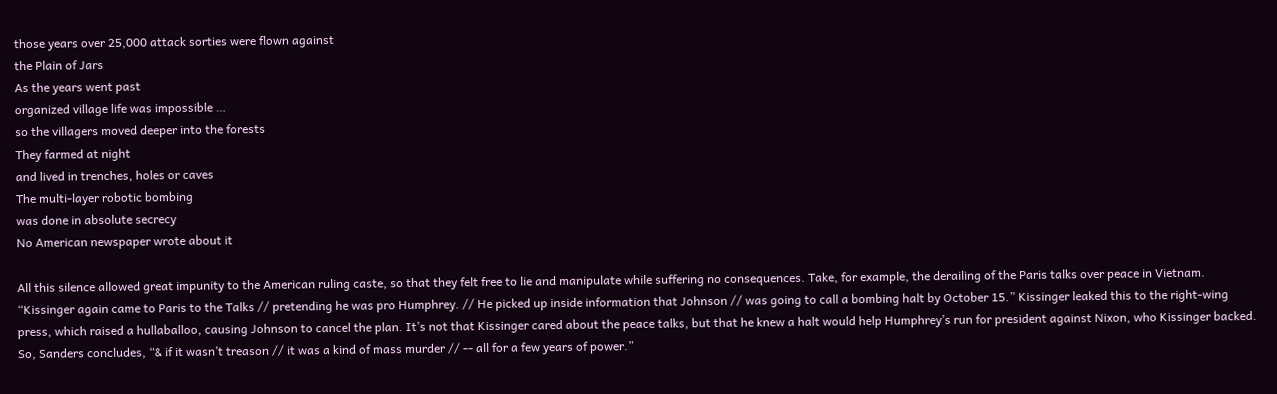those years over 25,000 attack sorties were flown against
the Plain of Jars
As the years went past
organized village life was impossible …
so the villagers moved deeper into the forests
They farmed at night
and lived in trenches, holes or caves
The multi-layer robotic bombing
was done in absolute secrecy
No American newspaper wrote about it

All this silence allowed great impunity to the American ruling caste, so that they felt free to lie and manipulate while suffering no consequences. Take, for example, the derailing of the Paris talks over peace in Vietnam. “Kissinger again came to Paris to the Talks // pretending he was pro Humphrey. // He picked up inside information that Johnson // was going to call a bombing halt by October 15.” Kissinger leaked this to the right-wing press, which raised a hullaballoo, causing Johnson to cancel the plan. It’s not that Kissinger cared about the peace talks, but that he knew a halt would help Humphrey’s run for president against Nixon, who Kissinger backed. So, Sanders concludes, “& if it wasn’t treason // it was a kind of mass murder // -- all for a few years of power.”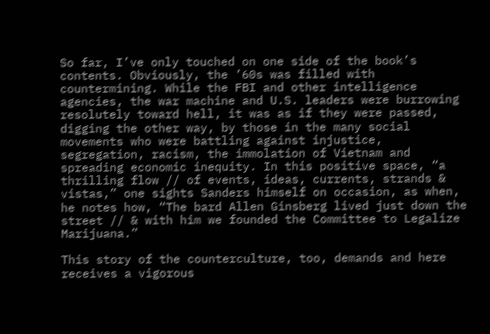So far, I’ve only touched on one side of the book’s contents. Obviously, the ’60s was filled with countermining. While the FBI and other intelligence agencies, the war machine and U.S. leaders were burrowing resolutely toward hell, it was as if they were passed, digging the other way, by those in the many social movements who were battling against injustice, segregation, racism, the immolation of Vietnam and spreading economic inequity. In this positive space, “a thrilling flow // of events, ideas, currents, strands & vistas,” one sights Sanders himself on occasion, as when, he notes how, “The bard Allen Ginsberg lived just down the street // & with him we founded the Committee to Legalize Marijuana.”

This story of the counterculture, too, demands and here receives a vigorous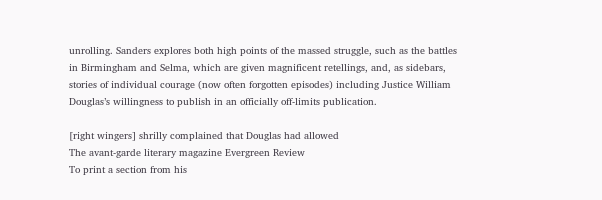unrolling. Sanders explores both high points of the massed struggle, such as the battles in Birmingham and Selma, which are given magnificent retellings, and, as sidebars, stories of individual courage (now often forgotten episodes) including Justice William Douglas’s willingness to publish in an officially off-limits publication.

[right wingers] shrilly complained that Douglas had allowed
The avant-garde literary magazine Evergreen Review
To print a section from his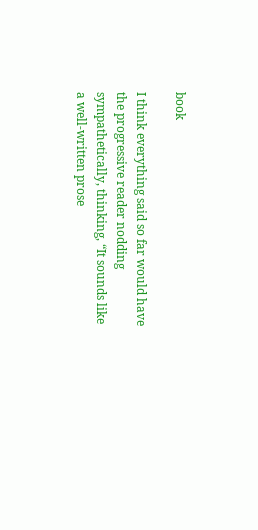book

I think everything said so far would have the progressive reader nodding sympathetically, thinking, “It sounds like a well-written prose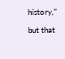history,” but that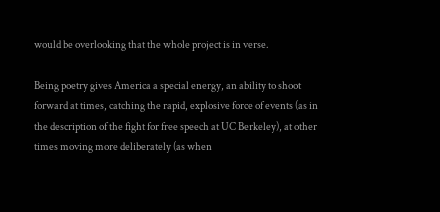would be overlooking that the whole project is in verse.

Being poetry gives America a special energy, an ability to shoot forward at times, catching the rapid, explosive force of events (as in the description of the fight for free speech at UC Berkeley), at other times moving more deliberately (as when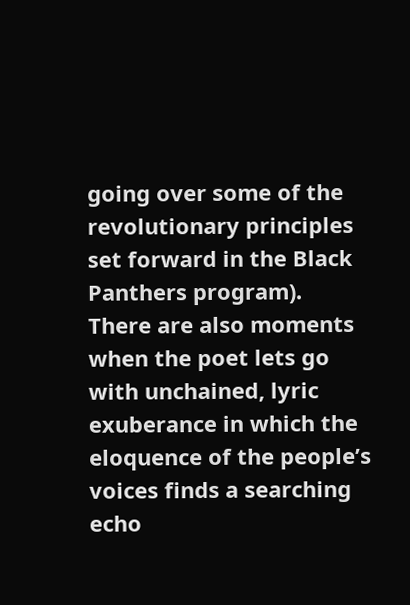going over some of the revolutionary principles set forward in the Black Panthers program). There are also moments when the poet lets go with unchained, lyric exuberance in which the eloquence of the people’s voices finds a searching echo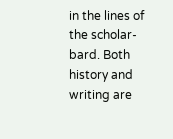in the lines of the scholar-bard. Both history and writing are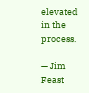elevated in the process.

— Jim Feast